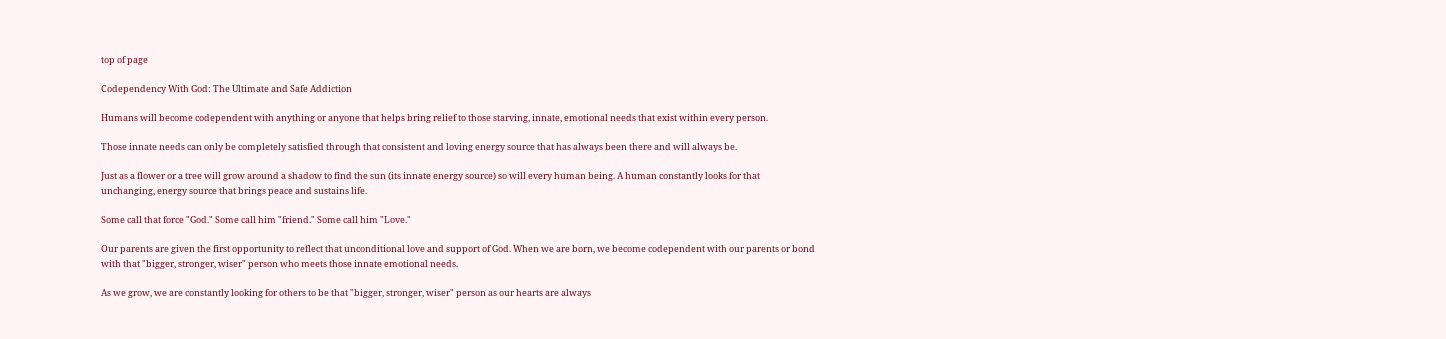top of page

Codependency With God: The Ultimate and Safe Addiction

Humans will become codependent with anything or anyone that helps bring relief to those starving, innate, emotional needs that exist within every person.

Those innate needs can only be completely satisfied through that consistent and loving energy source that has always been there and will always be.

Just as a flower or a tree will grow around a shadow to find the sun (its innate energy source) so will every human being. A human constantly looks for that unchanging, energy source that brings peace and sustains life.

Some call that force "God." Some call him "friend." Some call him "Love."

Our parents are given the first opportunity to reflect that unconditional love and support of God. When we are born, we become codependent with our parents or bond with that "bigger, stronger, wiser" person who meets those innate emotional needs.

As we grow, we are constantly looking for others to be that "bigger, stronger, wiser" person as our hearts are always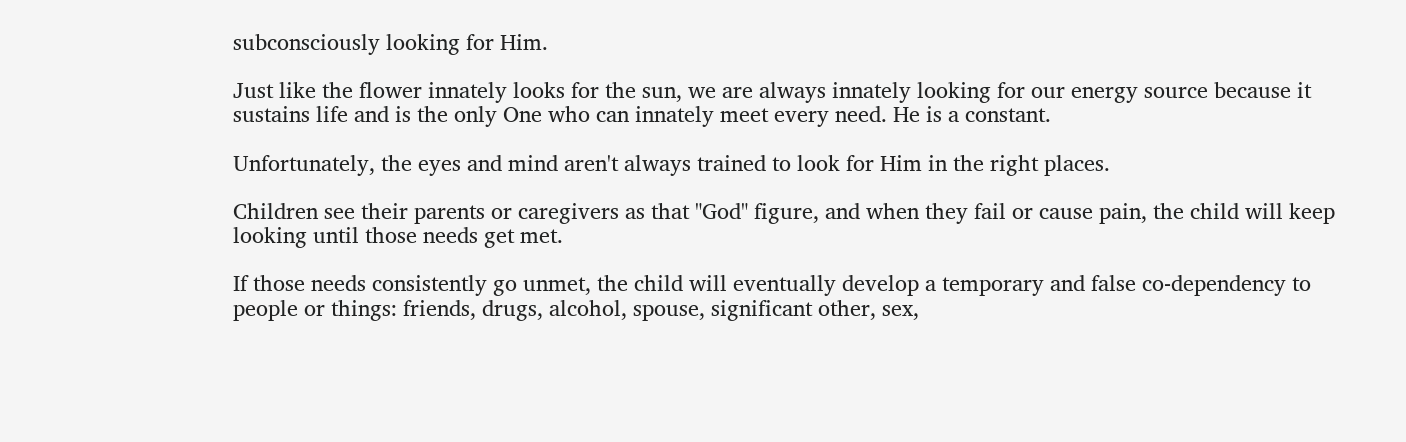subconsciously looking for Him.

Just like the flower innately looks for the sun, we are always innately looking for our energy source because it sustains life and is the only One who can innately meet every need. He is a constant.

Unfortunately, the eyes and mind aren't always trained to look for Him in the right places.

Children see their parents or caregivers as that "God" figure, and when they fail or cause pain, the child will keep looking until those needs get met.

If those needs consistently go unmet, the child will eventually develop a temporary and false co-dependency to people or things: friends, drugs, alcohol, spouse, significant other, sex,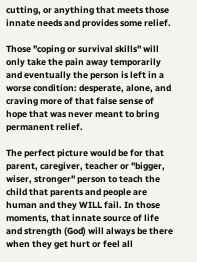cutting, or anything that meets those innate needs and provides some relief.

Those "coping or survival skills" will only take the pain away temporarily and eventually the person is left in a worse condition: desperate, alone, and craving more of that false sense of hope that was never meant to bring permanent relief.

The perfect picture would be for that parent, caregiver, teacher or "bigger, wiser, stronger" person to teach the child that parents and people are human and they WILL fail. In those moments, that innate source of life and strength (God) will always be there when they get hurt or feel all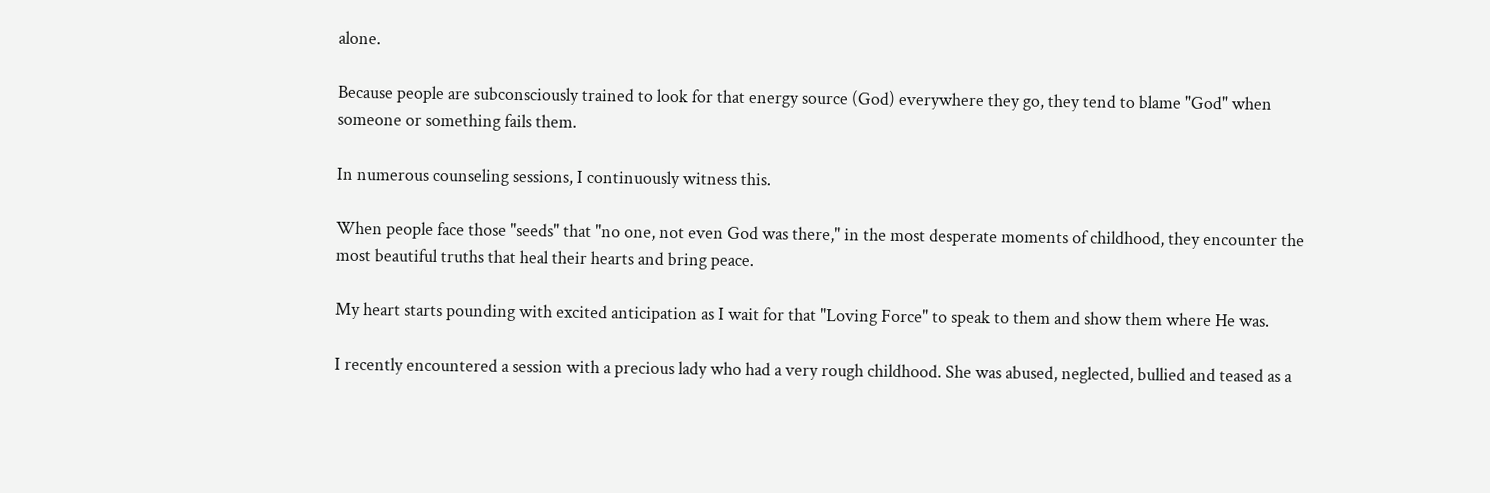alone.

Because people are subconsciously trained to look for that energy source (God) everywhere they go, they tend to blame "God" when someone or something fails them.

In numerous counseling sessions, I continuously witness this.

When people face those "seeds" that "no one, not even God was there," in the most desperate moments of childhood, they encounter the most beautiful truths that heal their hearts and bring peace.

My heart starts pounding with excited anticipation as I wait for that "Loving Force" to speak to them and show them where He was.

I recently encountered a session with a precious lady who had a very rough childhood. She was abused, neglected, bullied and teased as a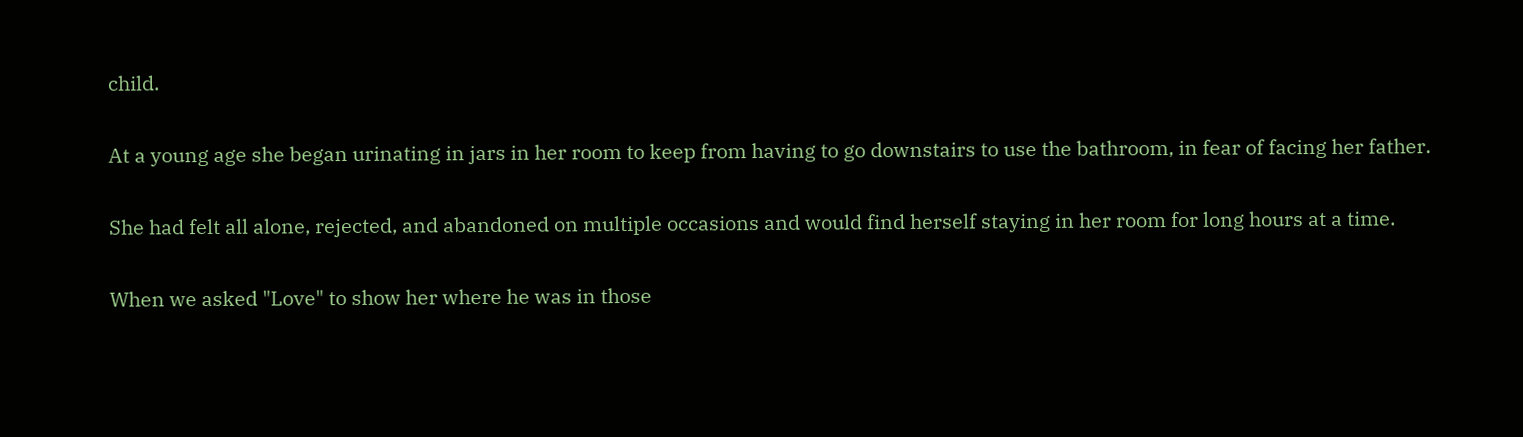child.

At a young age she began urinating in jars in her room to keep from having to go downstairs to use the bathroom, in fear of facing her father.

She had felt all alone, rejected, and abandoned on multiple occasions and would find herself staying in her room for long hours at a time.

When we asked "Love" to show her where he was in those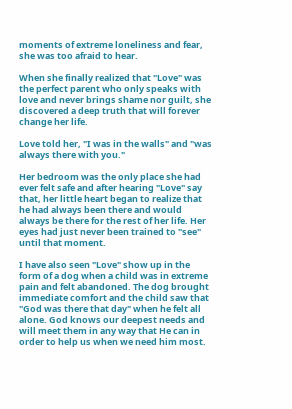moments of extreme loneliness and fear, she was too afraid to hear.

When she finally realized that "Love" was the perfect parent who only speaks with love and never brings shame nor guilt, she discovered a deep truth that will forever change her life.

Love told her, "I was in the walls" and "was always there with you."

Her bedroom was the only place she had ever felt safe and after hearing "Love" say that, her little heart began to realize that he had always been there and would always be there for the rest of her life. Her eyes had just never been trained to "see" until that moment.

I have also seen "Love" show up in the form of a dog when a child was in extreme pain and felt abandoned. The dog brought immediate comfort and the child saw that "God was there that day" when he felt all alone. God knows our deepest needs and will meet them in any way that He can in order to help us when we need him most.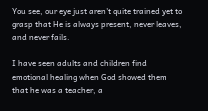You see, our eye just aren't quite trained yet to grasp that He is always present, never leaves, and never fails.

I have seen adults and children find emotional healing when God showed them that he was a teacher, a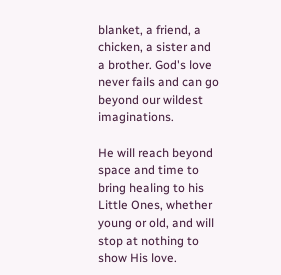blanket, a friend, a chicken, a sister and a brother. God's love never fails and can go beyond our wildest imaginations.

He will reach beyond space and time to bring healing to his Little Ones, whether young or old, and will stop at nothing to show His love.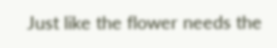Just like the flower needs the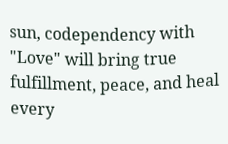sun, codependency with "Love" will bring true fulfillment, peace, and heal every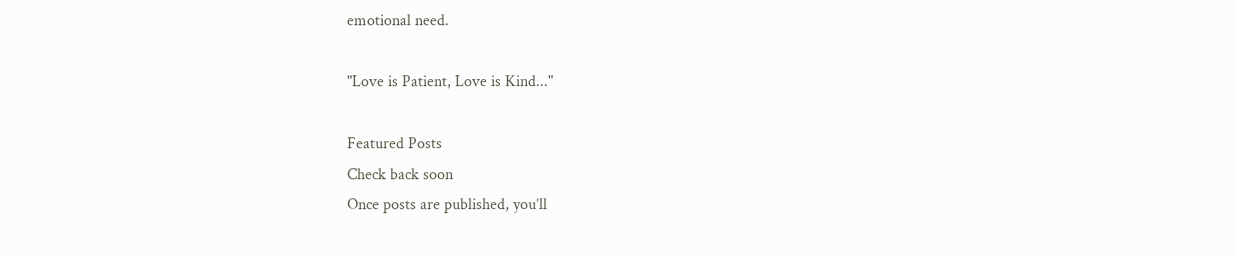emotional need.

"Love is Patient, Love is Kind..."

Featured Posts
Check back soon
Once posts are published, you’ll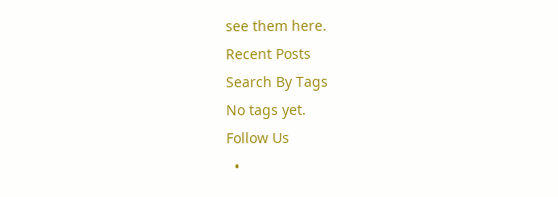see them here.
Recent Posts
Search By Tags
No tags yet.
Follow Us
  •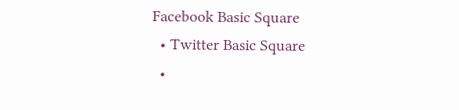Facebook Basic Square
  • Twitter Basic Square
  •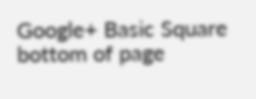Google+ Basic Square
bottom of page